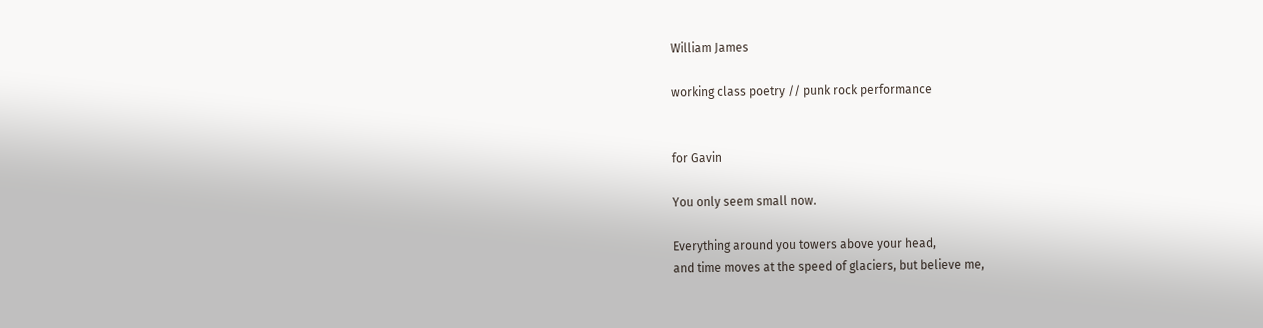William James

working class poetry // punk rock performance


for Gavin

You only seem small now.

Everything around you towers above your head,
and time moves at the speed of glaciers, but believe me,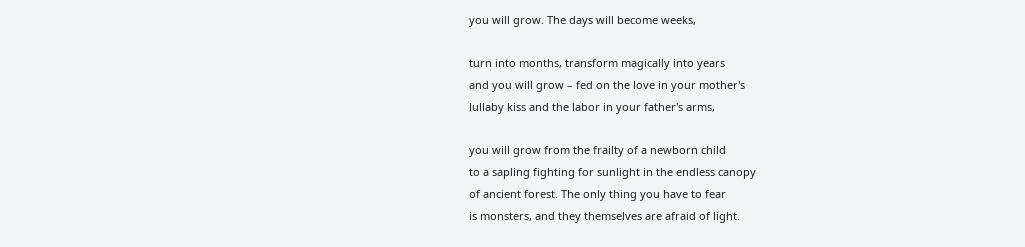you will grow. The days will become weeks,

turn into months, transform magically into years
and you will grow – fed on the love in your mother's
lullaby kiss and the labor in your father's arms,

you will grow from the frailty of a newborn child
to a sapling fighting for sunlight in the endless canopy
of ancient forest. The only thing you have to fear
is monsters, and they themselves are afraid of light.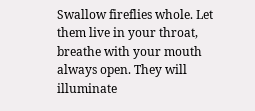Swallow fireflies whole. Let them live in your throat,
breathe with your mouth always open. They will illuminate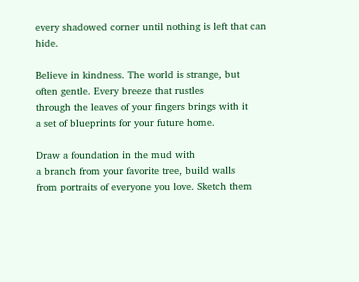every shadowed corner until nothing is left that can hide.

Believe in kindness. The world is strange, but
often gentle. Every breeze that rustles
through the leaves of your fingers brings with it
a set of blueprints for your future home.

Draw a foundation in the mud with
a branch from your favorite tree, build walls
from portraits of everyone you love. Sketch them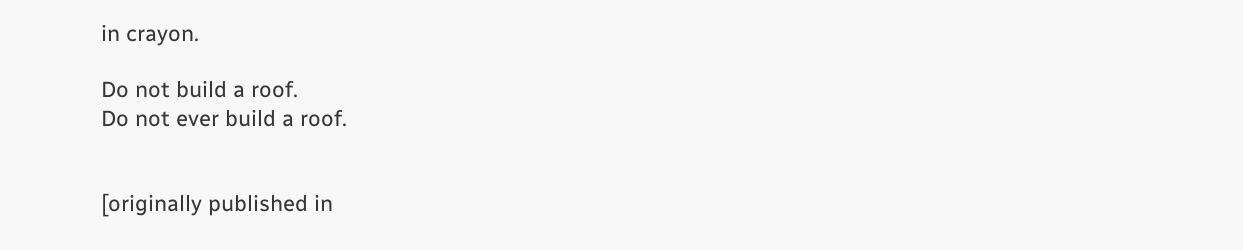in crayon.

Do not build a roof.
Do not ever build a roof.


[originally published in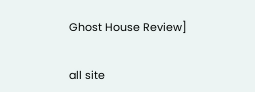Ghost House Review]


all site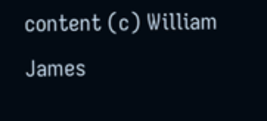content (c) William James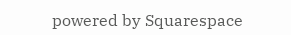powered by Squarespace